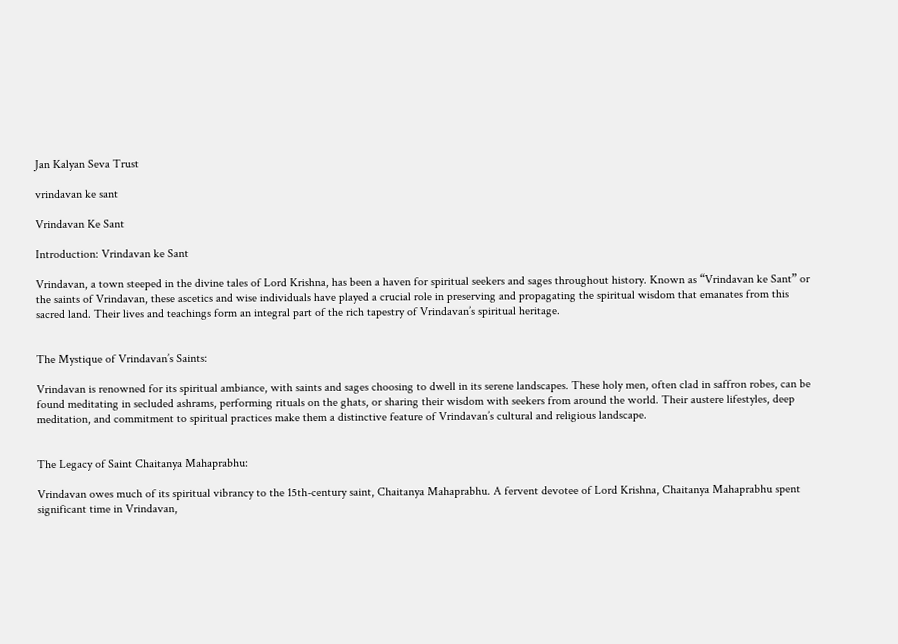Jan Kalyan Seva Trust

vrindavan ke sant

Vrindavan Ke Sant

Introduction: Vrindavan ke Sant

Vrindavan, a town steeped in the divine tales of Lord Krishna, has been a haven for spiritual seekers and sages throughout history. Known as “Vrindavan ke Sant” or the saints of Vrindavan, these ascetics and wise individuals have played a crucial role in preserving and propagating the spiritual wisdom that emanates from this sacred land. Their lives and teachings form an integral part of the rich tapestry of Vrindavan’s spiritual heritage.


The Mystique of Vrindavan’s Saints:

Vrindavan is renowned for its spiritual ambiance, with saints and sages choosing to dwell in its serene landscapes. These holy men, often clad in saffron robes, can be found meditating in secluded ashrams, performing rituals on the ghats, or sharing their wisdom with seekers from around the world. Their austere lifestyles, deep meditation, and commitment to spiritual practices make them a distinctive feature of Vrindavan’s cultural and religious landscape.


The Legacy of Saint Chaitanya Mahaprabhu:

Vrindavan owes much of its spiritual vibrancy to the 15th-century saint, Chaitanya Mahaprabhu. A fervent devotee of Lord Krishna, Chaitanya Mahaprabhu spent significant time in Vrindavan,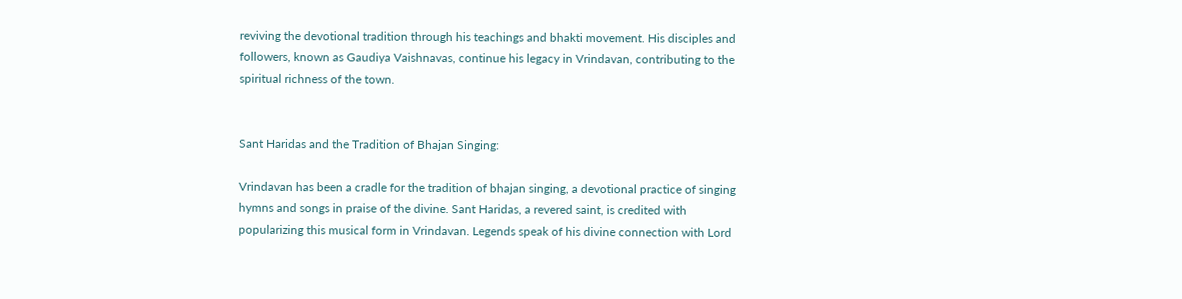reviving the devotional tradition through his teachings and bhakti movement. His disciples and followers, known as Gaudiya Vaishnavas, continue his legacy in Vrindavan, contributing to the spiritual richness of the town.


Sant Haridas and the Tradition of Bhajan Singing:

Vrindavan has been a cradle for the tradition of bhajan singing, a devotional practice of singing hymns and songs in praise of the divine. Sant Haridas, a revered saint, is credited with popularizing this musical form in Vrindavan. Legends speak of his divine connection with Lord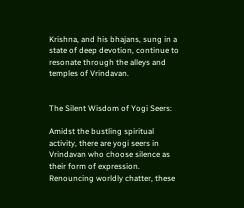Krishna, and his bhajans, sung in a state of deep devotion, continue to resonate through the alleys and temples of Vrindavan.


The Silent Wisdom of Yogi Seers:

Amidst the bustling spiritual activity, there are yogi seers in Vrindavan who choose silence as their form of expression. Renouncing worldly chatter, these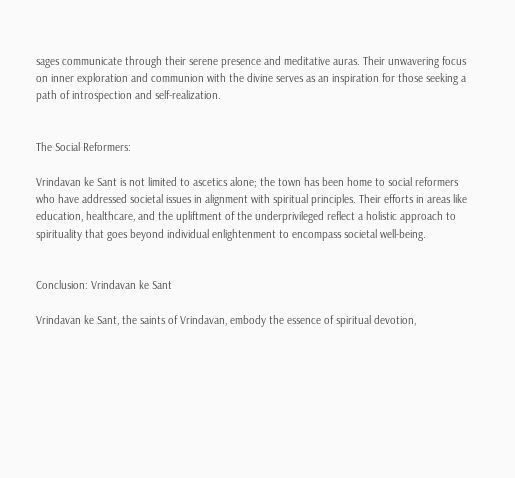sages communicate through their serene presence and meditative auras. Their unwavering focus on inner exploration and communion with the divine serves as an inspiration for those seeking a path of introspection and self-realization.


The Social Reformers:

Vrindavan ke Sant is not limited to ascetics alone; the town has been home to social reformers who have addressed societal issues in alignment with spiritual principles. Their efforts in areas like education, healthcare, and the upliftment of the underprivileged reflect a holistic approach to spirituality that goes beyond individual enlightenment to encompass societal well-being.


Conclusion: Vrindavan ke Sant

Vrindavan ke Sant, the saints of Vrindavan, embody the essence of spiritual devotion,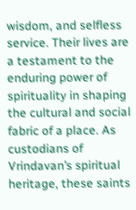wisdom, and selfless service. Their lives are a testament to the enduring power of spirituality in shaping the cultural and social fabric of a place. As custodians of Vrindavan’s spiritual heritage, these saints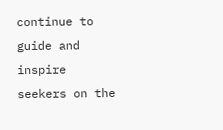continue to guide and inspire seekers on the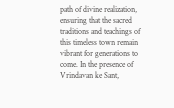path of divine realization, ensuring that the sacred traditions and teachings of this timeless town remain vibrant for generations to come. In the presence of Vrindavan ke Sant,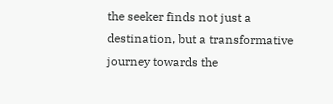the seeker finds not just a destination, but a transformative journey towards the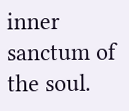inner sanctum of the soul.